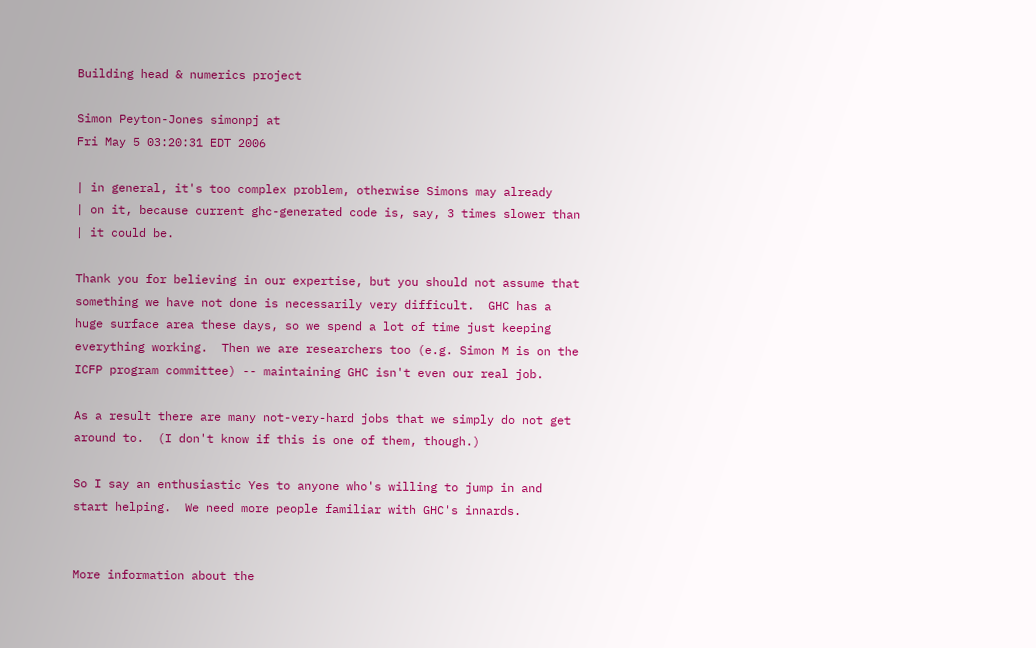Building head & numerics project

Simon Peyton-Jones simonpj at
Fri May 5 03:20:31 EDT 2006

| in general, it's too complex problem, otherwise Simons may already
| on it, because current ghc-generated code is, say, 3 times slower than
| it could be.

Thank you for believing in our expertise, but you should not assume that
something we have not done is necessarily very difficult.  GHC has a
huge surface area these days, so we spend a lot of time just keeping
everything working.  Then we are researchers too (e.g. Simon M is on the
ICFP program committee) -- maintaining GHC isn't even our real job.

As a result there are many not-very-hard jobs that we simply do not get
around to.  (I don't know if this is one of them, though.)

So I say an enthusiastic Yes to anyone who's willing to jump in and
start helping.  We need more people familiar with GHC's innards.


More information about the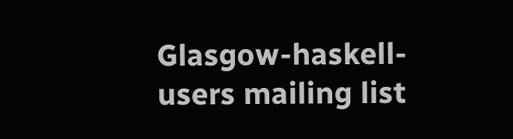Glasgow-haskell-users mailing list